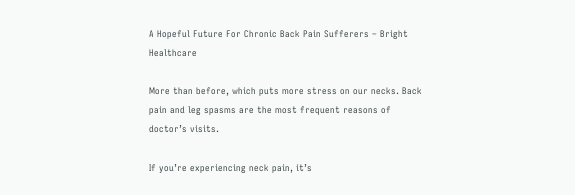A Hopeful Future For Chronic Back Pain Sufferers – Bright Healthcare

More than before, which puts more stress on our necks. Back pain and leg spasms are the most frequent reasons of doctor’s visits.

If you’re experiencing neck pain, it’s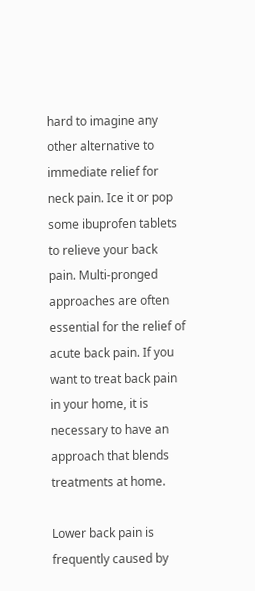hard to imagine any other alternative to immediate relief for neck pain. Ice it or pop some ibuprofen tablets to relieve your back pain. Multi-pronged approaches are often essential for the relief of acute back pain. If you want to treat back pain in your home, it is necessary to have an approach that blends treatments at home.

Lower back pain is frequently caused by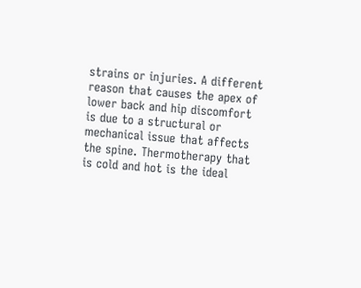strains or injuries. A different reason that causes the apex of lower back and hip discomfort is due to a structural or mechanical issue that affects the spine. Thermotherapy that is cold and hot is the ideal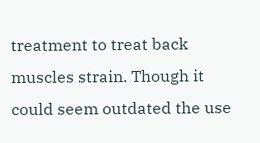treatment to treat back muscles strain. Though it could seem outdated the use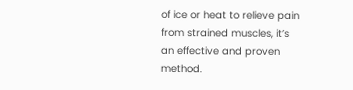of ice or heat to relieve pain from strained muscles, it’s an effective and proven method.